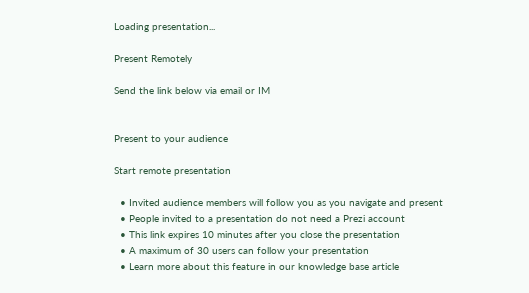Loading presentation...

Present Remotely

Send the link below via email or IM


Present to your audience

Start remote presentation

  • Invited audience members will follow you as you navigate and present
  • People invited to a presentation do not need a Prezi account
  • This link expires 10 minutes after you close the presentation
  • A maximum of 30 users can follow your presentation
  • Learn more about this feature in our knowledge base article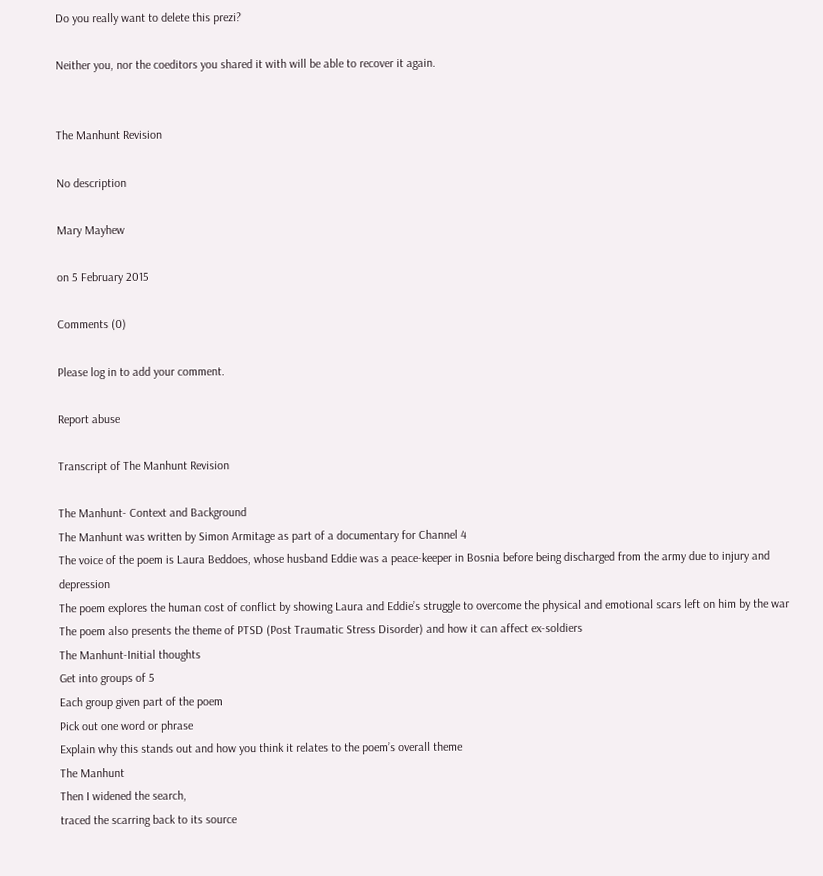Do you really want to delete this prezi?

Neither you, nor the coeditors you shared it with will be able to recover it again.


The Manhunt Revision

No description

Mary Mayhew

on 5 February 2015

Comments (0)

Please log in to add your comment.

Report abuse

Transcript of The Manhunt Revision

The Manhunt- Context and Background
The Manhunt was written by Simon Armitage as part of a documentary for Channel 4
The voice of the poem is Laura Beddoes, whose husband Eddie was a peace-keeper in Bosnia before being discharged from the army due to injury and depression
The poem explores the human cost of conflict by showing Laura and Eddie’s struggle to overcome the physical and emotional scars left on him by the war
The poem also presents the theme of PTSD (Post Traumatic Stress Disorder) and how it can affect ex-soldiers
The Manhunt-Initial thoughts
Get into groups of 5
Each group given part of the poem
Pick out one word or phrase
Explain why this stands out and how you think it relates to the poem’s overall theme
The Manhunt
Then I widened the search,
traced the scarring back to its source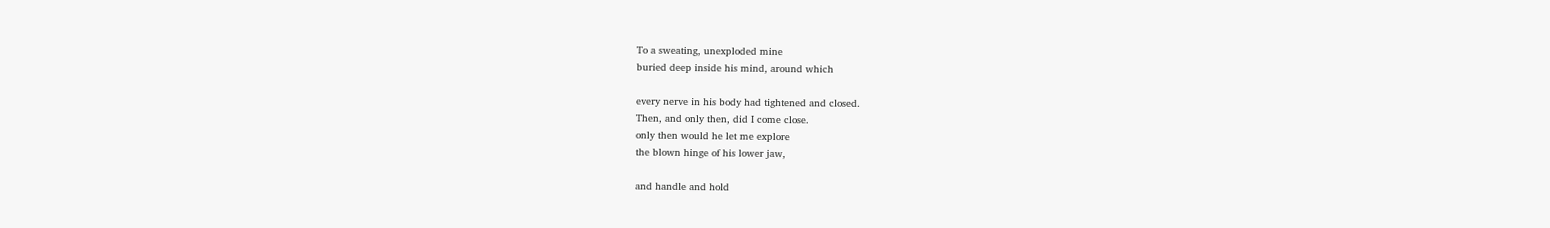To a sweating, unexploded mine
buried deep inside his mind, around which

every nerve in his body had tightened and closed.
Then, and only then, did I come close.
only then would he let me explore
the blown hinge of his lower jaw,

and handle and hold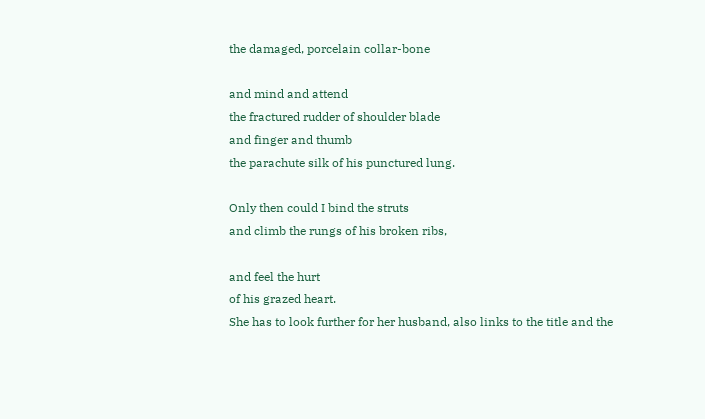the damaged, porcelain collar-bone

and mind and attend
the fractured rudder of shoulder blade
and finger and thumb
the parachute silk of his punctured lung.

Only then could I bind the struts
and climb the rungs of his broken ribs,

and feel the hurt
of his grazed heart.
She has to look further for her husband, also links to the title and the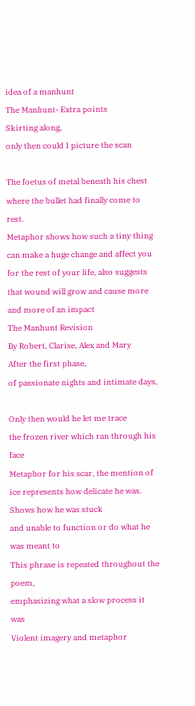idea of a manhunt
The Manhunt- Extra points
Skirting along,
only then could I picture the scan

The foetus of metal beneath his chest
where the bullet had finally come to rest.
Metaphor shows how such a tiny thing can make a huge change and affect you for the rest of your life, also suggests that wound will grow and cause more and more of an impact
The Manhunt Revision
By Robert, Clarise, Alex and Mary
After the first phase,
of passionate nights and intimate days,

Only then would he let me trace
the frozen river which ran through his face
Metaphor for his scar, the mention of ice represents how delicate he was. Shows how he was stuck
and unable to function or do what he was meant to
This phrase is repeated throughout the poem,
emphasizing what a slow process it was
Violent imagery and metaphor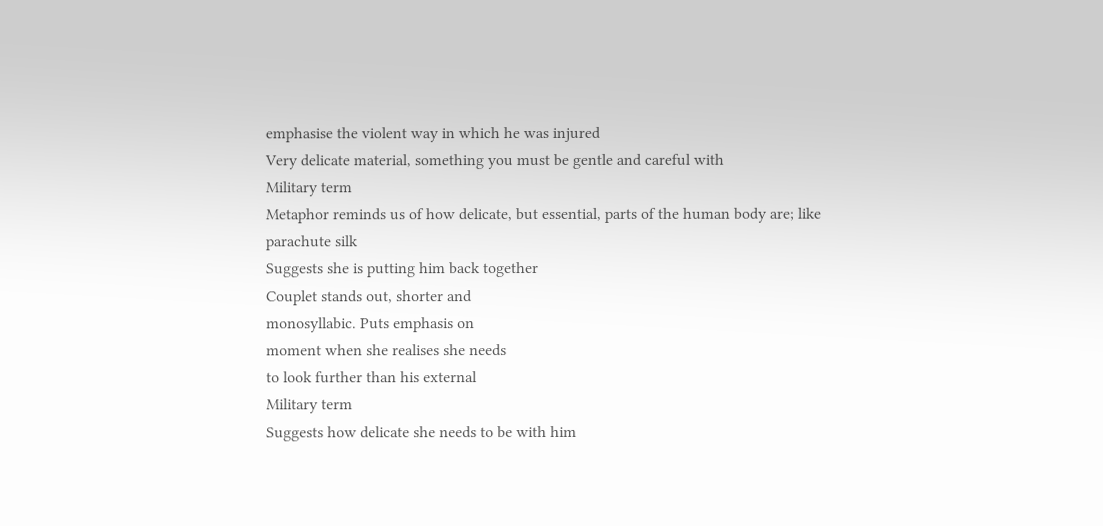emphasise the violent way in which he was injured
Very delicate material, something you must be gentle and careful with
Military term
Metaphor reminds us of how delicate, but essential, parts of the human body are; like parachute silk
Suggests she is putting him back together
Couplet stands out, shorter and
monosyllabic. Puts emphasis on
moment when she realises she needs
to look further than his external
Military term
Suggests how delicate she needs to be with him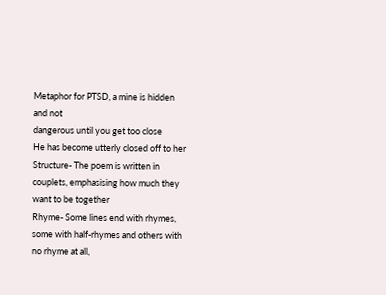Metaphor for PTSD, a mine is hidden and not
dangerous until you get too close
He has become utterly closed off to her
Structure- The poem is written in couplets, emphasising how much they want to be together
Rhyme- Some lines end with rhymes, some with half-rhymes and others with no rhyme at all,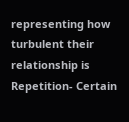representing how turbulent their relationship is
Repetition- Certain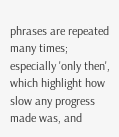phrases are repeated many times; especially 'only then', which highlight how slow any progress made was, and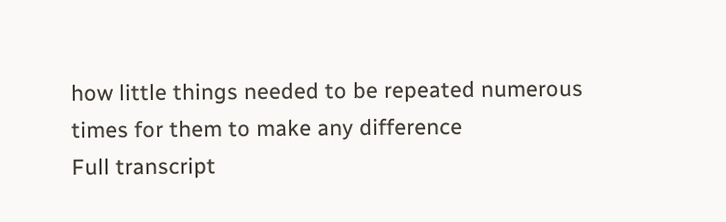how little things needed to be repeated numerous times for them to make any difference
Full transcript